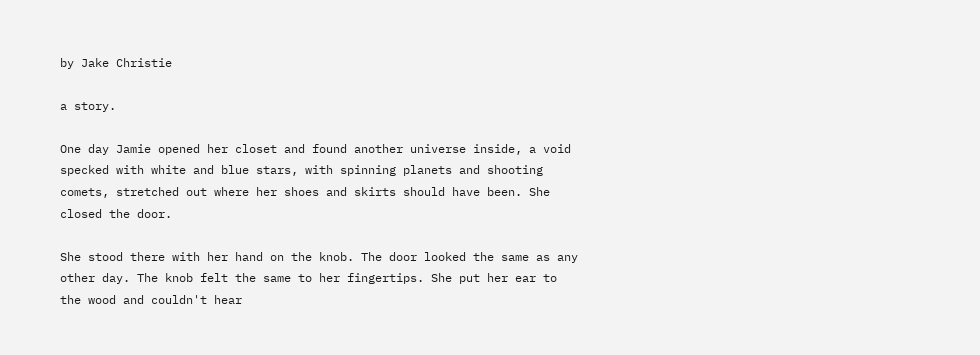by Jake Christie

a story.

One day Jamie opened her closet and found another universe inside, a void specked with white and blue stars, with spinning planets and shooting comets, stretched out where her shoes and skirts should have been. She closed the door.

She stood there with her hand on the knob. The door looked the same as any other day. The knob felt the same to her fingertips. She put her ear to the wood and couldn't hear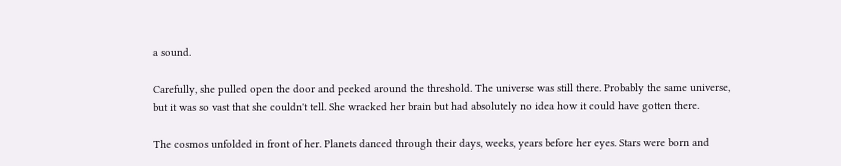a sound.

Carefully, she pulled open the door and peeked around the threshold. The universe was still there. Probably the same universe, but it was so vast that she couldn't tell. She wracked her brain but had absolutely no idea how it could have gotten there.

The cosmos unfolded in front of her. Planets danced through their days, weeks, years before her eyes. Stars were born and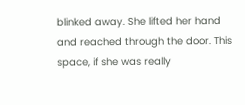blinked away. She lifted her hand and reached through the door. This space, if she was really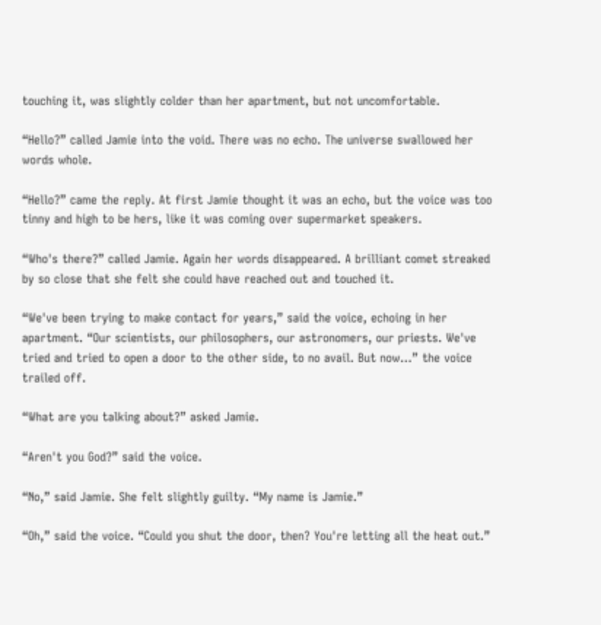touching it, was slightly colder than her apartment, but not uncomfortable.

“Hello?” called Jamie into the void. There was no echo. The universe swallowed her words whole.

“Hello?” came the reply. At first Jamie thought it was an echo, but the voice was too tinny and high to be hers, like it was coming over supermarket speakers.

“Who's there?” called Jamie. Again her words disappeared. A brilliant comet streaked by so close that she felt she could have reached out and touched it.

“We've been trying to make contact for years,” said the voice, echoing in her apartment. “Our scientists, our philosophers, our astronomers, our priests. We've tried and tried to open a door to the other side, to no avail. But now...” the voice trailed off.

“What are you talking about?” asked Jamie.

“Aren't you God?” said the voice.

“No,” said Jamie. She felt slightly guilty. “My name is Jamie.”

“Oh,” said the voice. “Could you shut the door, then? You're letting all the heat out.”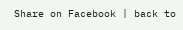Share on Facebook | back to